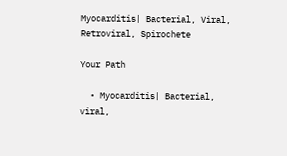Myocarditis| Bacterial, Viral, Retroviral, Spirochete

Your Path

  • Myocarditis| Bacterial, viral,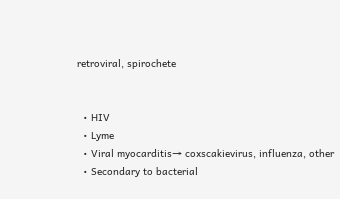retroviral, spirochete


  • HIV
  • Lyme
  • Viral myocarditis→ coxscakievirus, influenza, other
  • Secondary to bacterial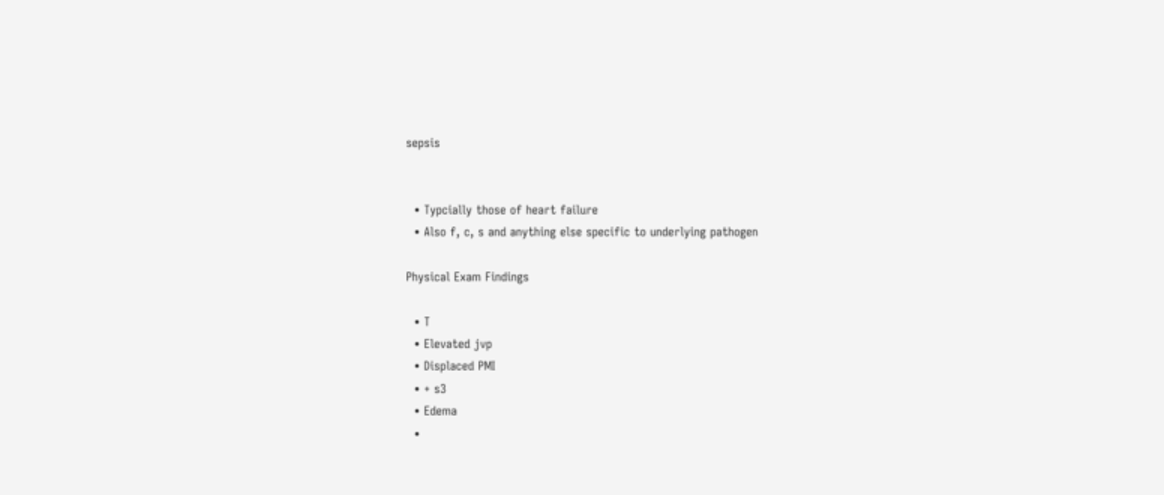sepsis


  • Typcially those of heart failure
  • Also f, c, s and anything else specific to underlying pathogen

Physical Exam Findings

  • T
  • Elevated jvp
  • Displaced PMI
  • + s3
  • Edema
  •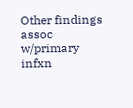Other findings assoc w/primary infxn